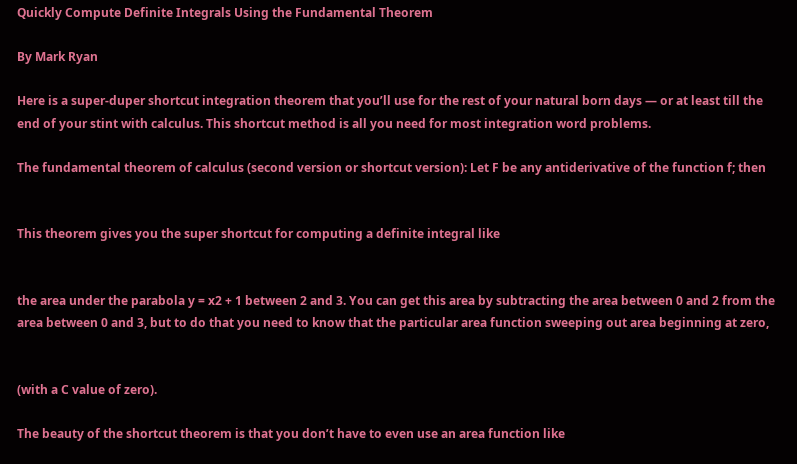Quickly Compute Definite Integrals Using the Fundamental Theorem

By Mark Ryan

Here is a super-duper shortcut integration theorem that you’ll use for the rest of your natural born days — or at least till the end of your stint with calculus. This shortcut method is all you need for most integration word problems.

The fundamental theorem of calculus (second version or shortcut version): Let F be any antiderivative of the function f; then


This theorem gives you the super shortcut for computing a definite integral like


the area under the parabola y = x2 + 1 between 2 and 3. You can get this area by subtracting the area between 0 and 2 from the area between 0 and 3, but to do that you need to know that the particular area function sweeping out area beginning at zero,


(with a C value of zero).

The beauty of the shortcut theorem is that you don’t have to even use an area function like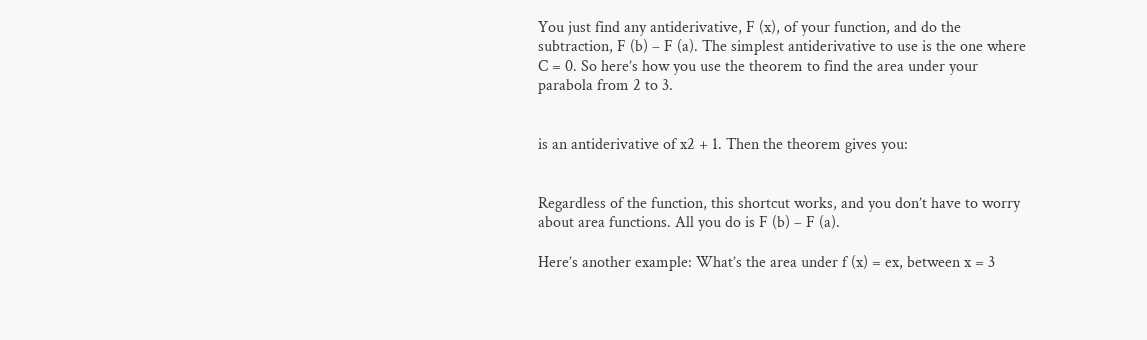You just find any antiderivative, F (x), of your function, and do the subtraction, F (b) – F (a). The simplest antiderivative to use is the one where C = 0. So here’s how you use the theorem to find the area under your parabola from 2 to 3.


is an antiderivative of x2 + 1. Then the theorem gives you:


Regardless of the function, this shortcut works, and you don’t have to worry about area functions. All you do is F (b) – F (a).

Here’s another example: What’s the area under f (x) = ex, between x = 3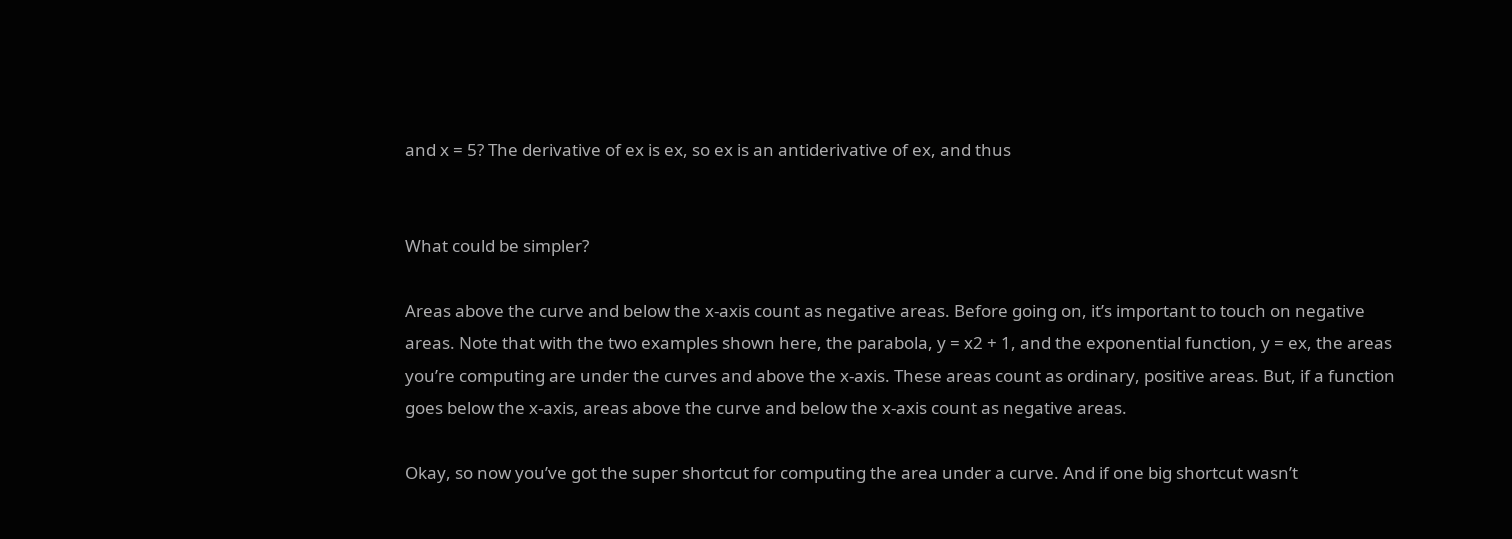and x = 5? The derivative of ex is ex, so ex is an antiderivative of ex, and thus


What could be simpler?

Areas above the curve and below the x-axis count as negative areas. Before going on, it’s important to touch on negative areas. Note that with the two examples shown here, the parabola, y = x2 + 1, and the exponential function, y = ex, the areas you’re computing are under the curves and above the x-axis. These areas count as ordinary, positive areas. But, if a function goes below the x-axis, areas above the curve and below the x-axis count as negative areas.

Okay, so now you’ve got the super shortcut for computing the area under a curve. And if one big shortcut wasn’t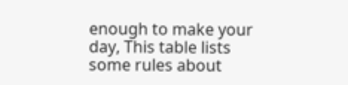enough to make your day, This table lists some rules about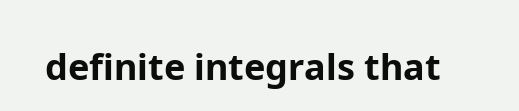definite integrals that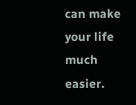can make your life much easier.